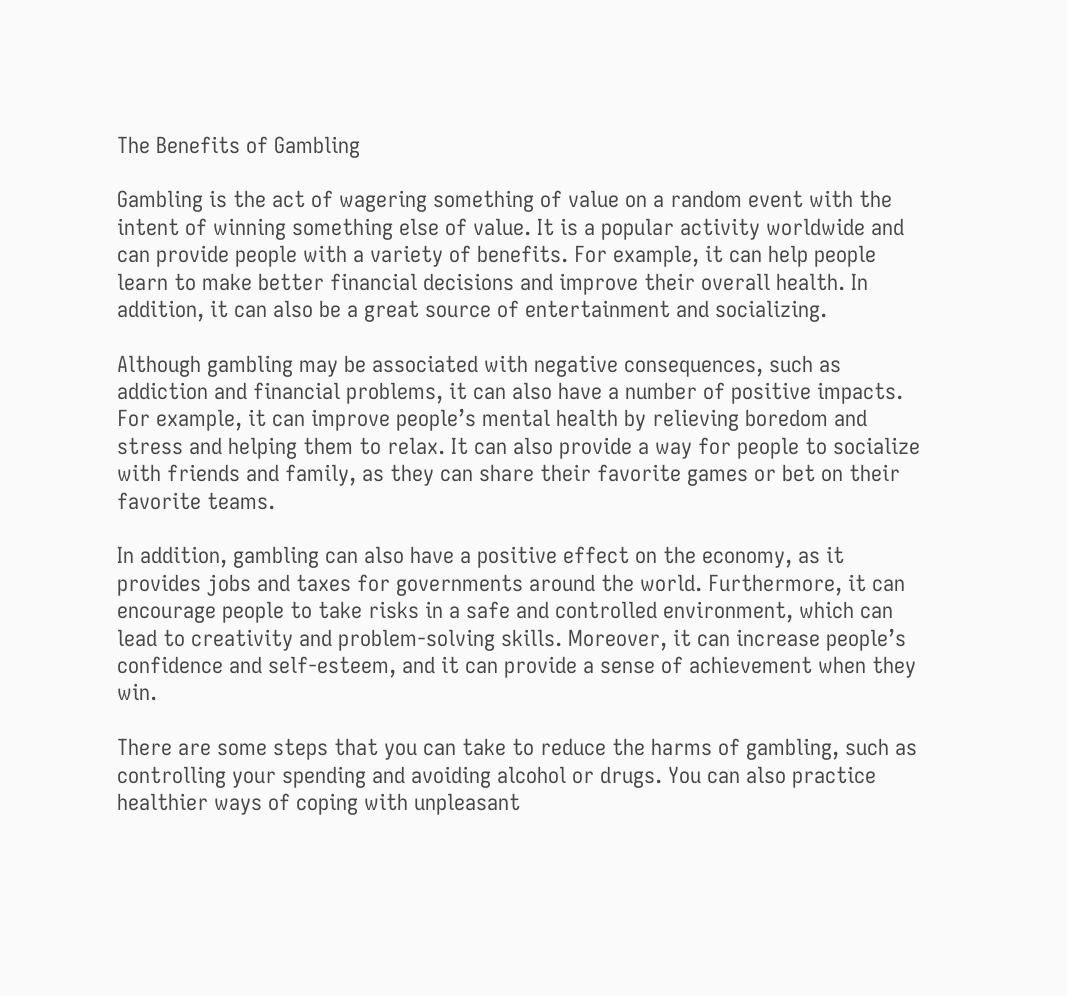The Benefits of Gambling

Gambling is the act of wagering something of value on a random event with the intent of winning something else of value. It is a popular activity worldwide and can provide people with a variety of benefits. For example, it can help people learn to make better financial decisions and improve their overall health. In addition, it can also be a great source of entertainment and socializing.

Although gambling may be associated with negative consequences, such as addiction and financial problems, it can also have a number of positive impacts. For example, it can improve people’s mental health by relieving boredom and stress and helping them to relax. It can also provide a way for people to socialize with friends and family, as they can share their favorite games or bet on their favorite teams.

In addition, gambling can also have a positive effect on the economy, as it provides jobs and taxes for governments around the world. Furthermore, it can encourage people to take risks in a safe and controlled environment, which can lead to creativity and problem-solving skills. Moreover, it can increase people’s confidence and self-esteem, and it can provide a sense of achievement when they win.

There are some steps that you can take to reduce the harms of gambling, such as controlling your spending and avoiding alcohol or drugs. You can also practice healthier ways of coping with unpleasant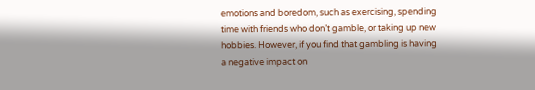emotions and boredom, such as exercising, spending time with friends who don’t gamble, or taking up new hobbies. However, if you find that gambling is having a negative impact on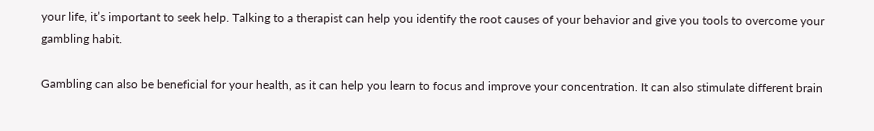your life, it’s important to seek help. Talking to a therapist can help you identify the root causes of your behavior and give you tools to overcome your gambling habit.

Gambling can also be beneficial for your health, as it can help you learn to focus and improve your concentration. It can also stimulate different brain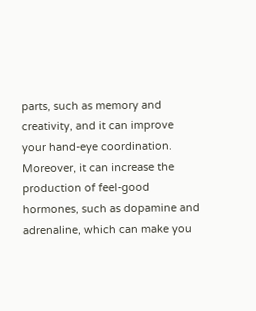parts, such as memory and creativity, and it can improve your hand-eye coordination. Moreover, it can increase the production of feel-good hormones, such as dopamine and adrenaline, which can make you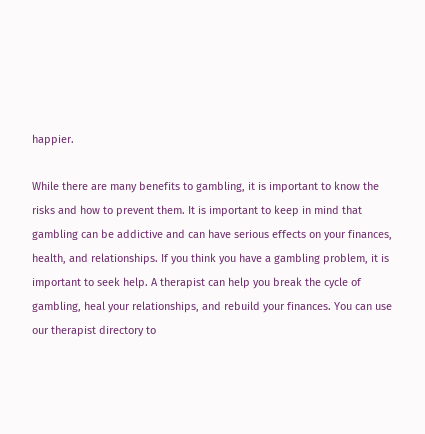happier.

While there are many benefits to gambling, it is important to know the risks and how to prevent them. It is important to keep in mind that gambling can be addictive and can have serious effects on your finances, health, and relationships. If you think you have a gambling problem, it is important to seek help. A therapist can help you break the cycle of gambling, heal your relationships, and rebuild your finances. You can use our therapist directory to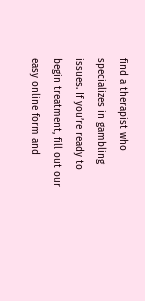find a therapist who specializes in gambling issues. If you’re ready to begin treatment, fill out our easy online form and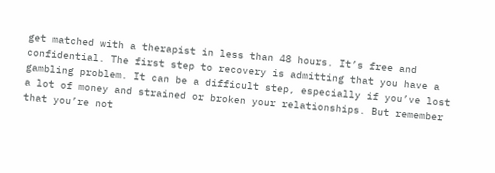get matched with a therapist in less than 48 hours. It’s free and confidential. The first step to recovery is admitting that you have a gambling problem. It can be a difficult step, especially if you’ve lost a lot of money and strained or broken your relationships. But remember that you’re not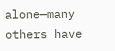alone—many others have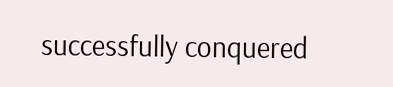successfully conquered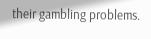their gambling problems.